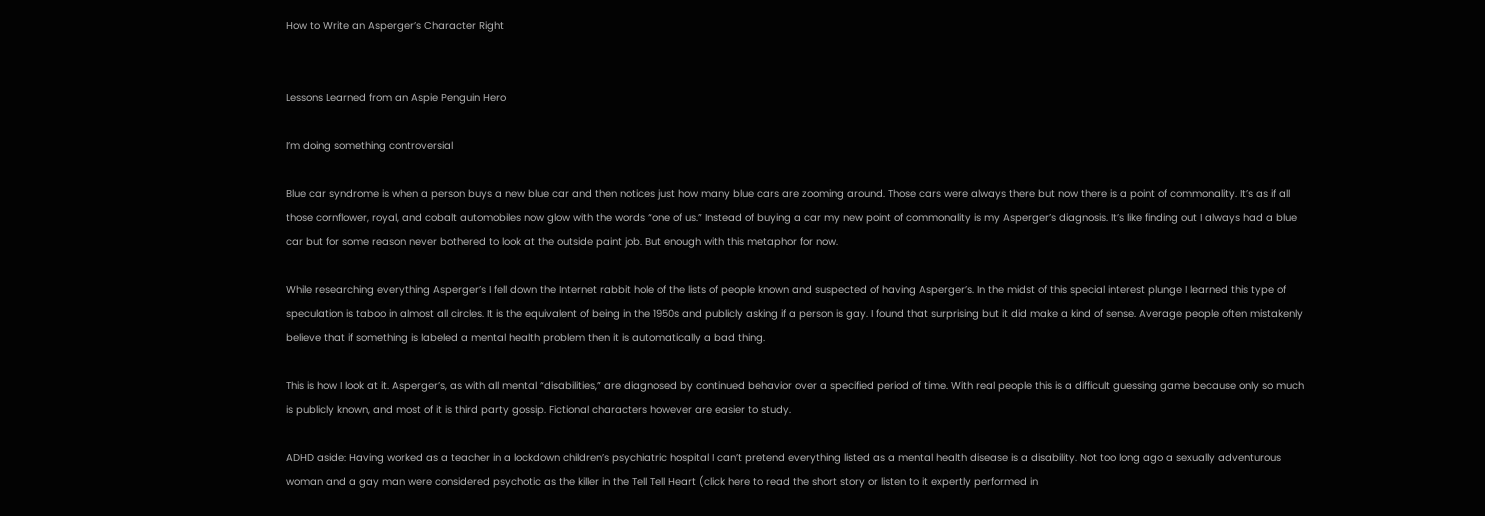How to Write an Asperger’s Character Right


Lessons Learned from an Aspie Penguin Hero

I’m doing something controversial

Blue car syndrome is when a person buys a new blue car and then notices just how many blue cars are zooming around. Those cars were always there but now there is a point of commonality. It’s as if all those cornflower, royal, and cobalt automobiles now glow with the words “one of us.” Instead of buying a car my new point of commonality is my Asperger’s diagnosis. It’s like finding out I always had a blue car but for some reason never bothered to look at the outside paint job. But enough with this metaphor for now.

While researching everything Asperger’s I fell down the Internet rabbit hole of the lists of people known and suspected of having Asperger’s. In the midst of this special interest plunge I learned this type of speculation is taboo in almost all circles. It is the equivalent of being in the 1950s and publicly asking if a person is gay. I found that surprising but it did make a kind of sense. Average people often mistakenly believe that if something is labeled a mental health problem then it is automatically a bad thing.

This is how I look at it. Asperger’s, as with all mental “disabilities,” are diagnosed by continued behavior over a specified period of time. With real people this is a difficult guessing game because only so much is publicly known, and most of it is third party gossip. Fictional characters however are easier to study.

ADHD aside: Having worked as a teacher in a lockdown children’s psychiatric hospital I can’t pretend everything listed as a mental health disease is a disability. Not too long ago a sexually adventurous woman and a gay man were considered psychotic as the killer in the Tell Tell Heart (click here to read the short story or listen to it expertly performed in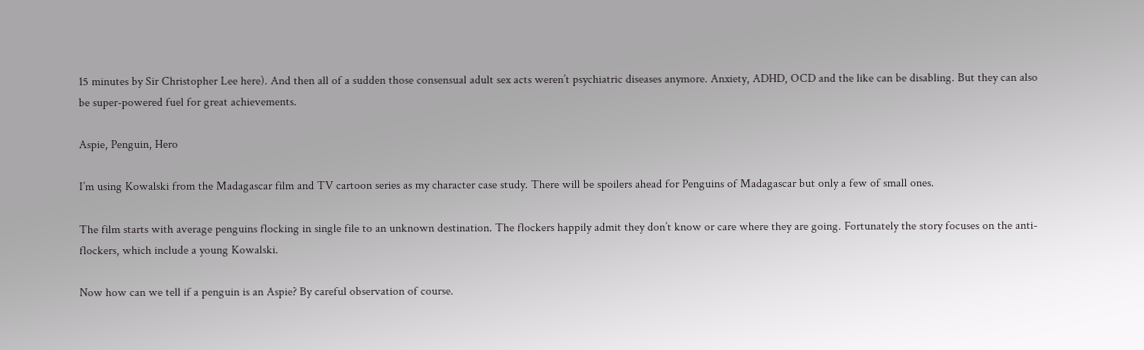15 minutes by Sir Christopher Lee here). And then all of a sudden those consensual adult sex acts weren’t psychiatric diseases anymore. Anxiety, ADHD, OCD and the like can be disabling. But they can also be super-powered fuel for great achievements.

Aspie, Penguin, Hero

I’m using Kowalski from the Madagascar film and TV cartoon series as my character case study. There will be spoilers ahead for Penguins of Madagascar but only a few of small ones.

The film starts with average penguins flocking in single file to an unknown destination. The flockers happily admit they don’t know or care where they are going. Fortunately the story focuses on the anti-flockers, which include a young Kowalski.

Now how can we tell if a penguin is an Aspie? By careful observation of course.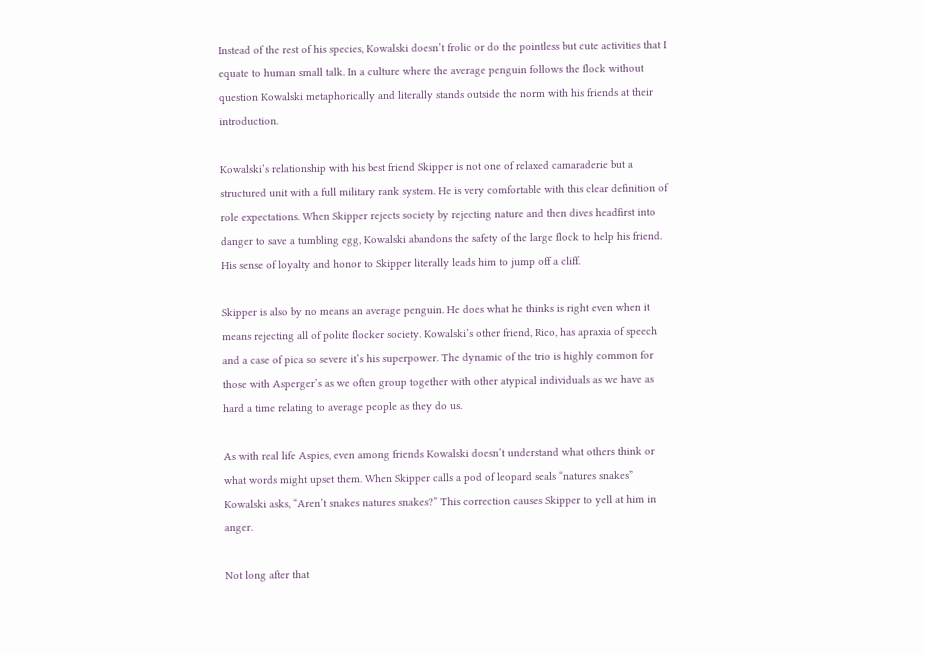Instead of the rest of his species, Kowalski doesn’t frolic or do the pointless but cute activities that I equate to human small talk. In a culture where the average penguin follows the flock without question Kowalski metaphorically and literally stands outside the norm with his friends at their introduction.

Kowalski’s relationship with his best friend Skipper is not one of relaxed camaraderie but a structured unit with a full military rank system. He is very comfortable with this clear definition of role expectations. When Skipper rejects society by rejecting nature and then dives headfirst into danger to save a tumbling egg, Kowalski abandons the safety of the large flock to help his friend. His sense of loyalty and honor to Skipper literally leads him to jump off a cliff.

Skipper is also by no means an average penguin. He does what he thinks is right even when it means rejecting all of polite flocker society. Kowalski’s other friend, Rico, has apraxia of speech and a case of pica so severe it’s his superpower. The dynamic of the trio is highly common for those with Asperger’s as we often group together with other atypical individuals as we have as hard a time relating to average people as they do us.

As with real life Aspies, even among friends Kowalski doesn’t understand what others think or what words might upset them. When Skipper calls a pod of leopard seals “natures snakes” Kowalski asks, “Aren’t snakes natures snakes?” This correction causes Skipper to yell at him in anger.

Not long after that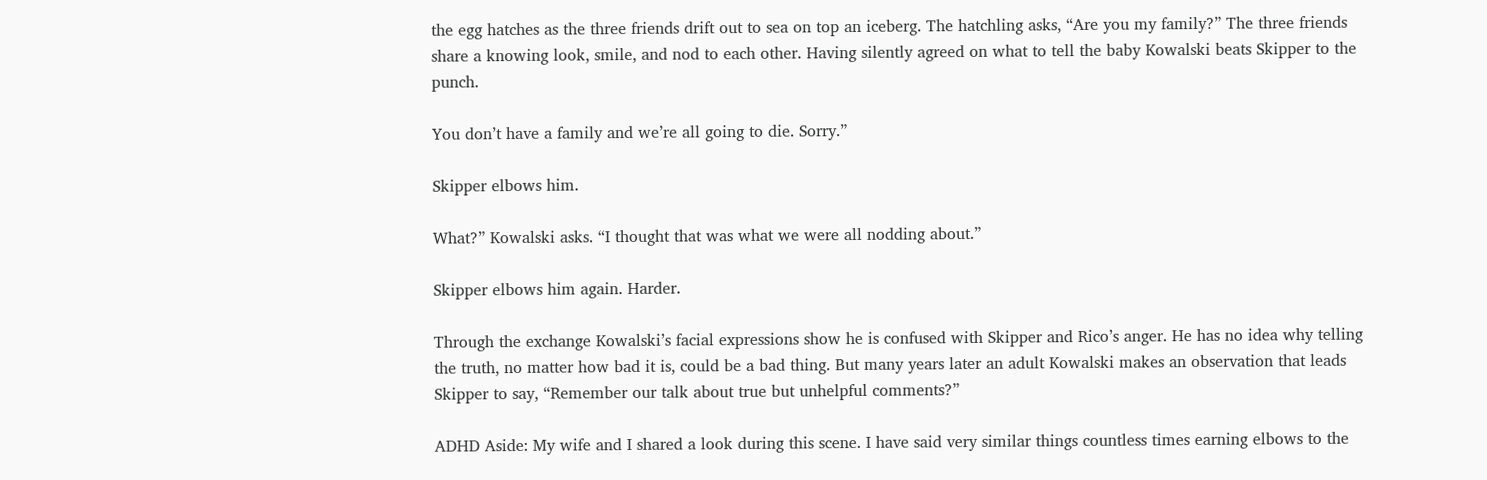the egg hatches as the three friends drift out to sea on top an iceberg. The hatchling asks, “Are you my family?” The three friends share a knowing look, smile, and nod to each other. Having silently agreed on what to tell the baby Kowalski beats Skipper to the punch.

You don’t have a family and we’re all going to die. Sorry.”

Skipper elbows him.

What?” Kowalski asks. “I thought that was what we were all nodding about.”

Skipper elbows him again. Harder.

Through the exchange Kowalski’s facial expressions show he is confused with Skipper and Rico’s anger. He has no idea why telling the truth, no matter how bad it is, could be a bad thing. But many years later an adult Kowalski makes an observation that leads Skipper to say, “Remember our talk about true but unhelpful comments?”

ADHD Aside: My wife and I shared a look during this scene. I have said very similar things countless times earning elbows to the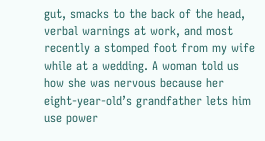gut, smacks to the back of the head, verbal warnings at work, and most recently a stomped foot from my wife while at a wedding. A woman told us how she was nervous because her eight-year-old’s grandfather lets him use power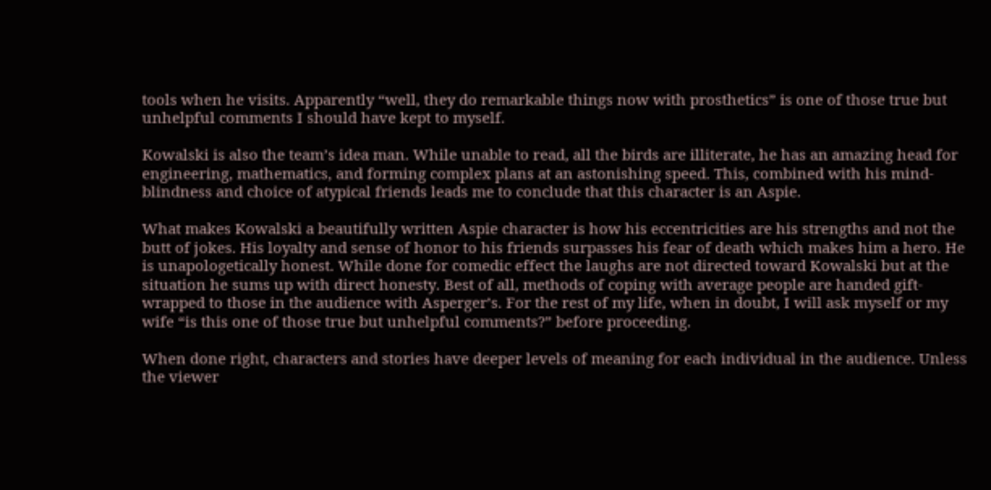tools when he visits. Apparently “well, they do remarkable things now with prosthetics” is one of those true but unhelpful comments I should have kept to myself.

Kowalski is also the team’s idea man. While unable to read, all the birds are illiterate, he has an amazing head for engineering, mathematics, and forming complex plans at an astonishing speed. This, combined with his mind-blindness and choice of atypical friends leads me to conclude that this character is an Aspie.

What makes Kowalski a beautifully written Aspie character is how his eccentricities are his strengths and not the butt of jokes. His loyalty and sense of honor to his friends surpasses his fear of death which makes him a hero. He is unapologetically honest. While done for comedic effect the laughs are not directed toward Kowalski but at the situation he sums up with direct honesty. Best of all, methods of coping with average people are handed gift-wrapped to those in the audience with Asperger’s. For the rest of my life, when in doubt, I will ask myself or my wife “is this one of those true but unhelpful comments?” before proceeding.

When done right, characters and stories have deeper levels of meaning for each individual in the audience. Unless the viewer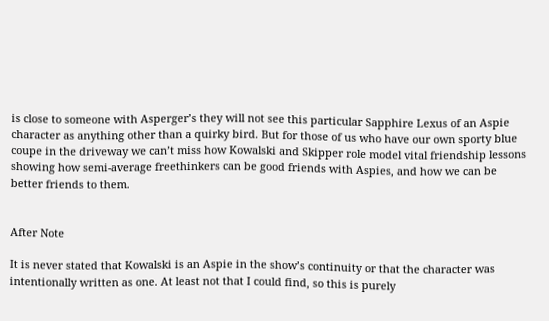is close to someone with Asperger’s they will not see this particular Sapphire Lexus of an Aspie character as anything other than a quirky bird. But for those of us who have our own sporty blue coupe in the driveway we can’t miss how Kowalski and Skipper role model vital friendship lessons showing how semi-average freethinkers can be good friends with Aspies, and how we can be better friends to them.


After Note

It is never stated that Kowalski is an Aspie in the show’s continuity or that the character was intentionally written as one. At least not that I could find, so this is purely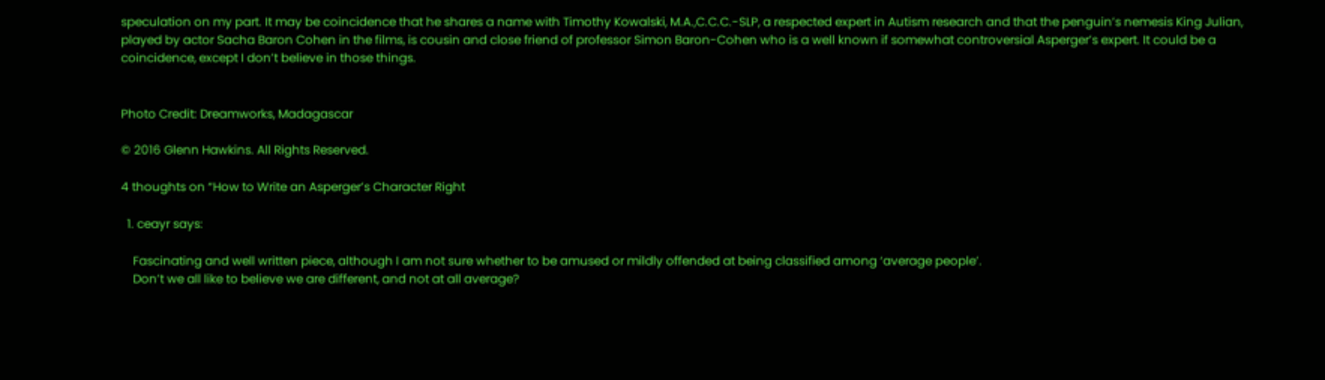speculation on my part. It may be coincidence that he shares a name with Timothy Kowalski, M.A.,C.C.C.-SLP, a respected expert in Autism research and that the penguin’s nemesis King Julian, played by actor Sacha Baron Cohen in the films, is cousin and close friend of professor Simon Baron-Cohen who is a well known if somewhat controversial Asperger’s expert. It could be a coincidence, except I don’t believe in those things.


Photo Credit: Dreamworks, Madagascar

© 2016 Glenn Hawkins. All Rights Reserved.

4 thoughts on “How to Write an Asperger’s Character Right

  1. ceayr says:

    Fascinating and well written piece, although I am not sure whether to be amused or mildly offended at being classified among ‘average people’.
    Don’t we all like to believe we are different, and not at all average?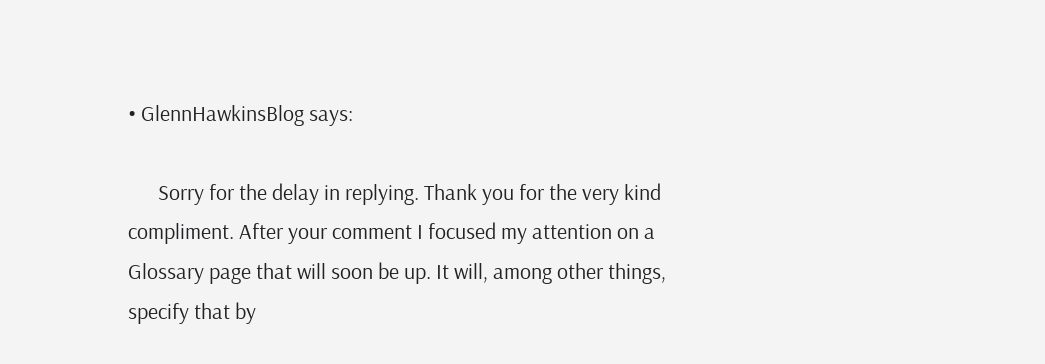• GlennHawkinsBlog says:

      Sorry for the delay in replying. Thank you for the very kind compliment. After your comment I focused my attention on a Glossary page that will soon be up. It will, among other things, specify that by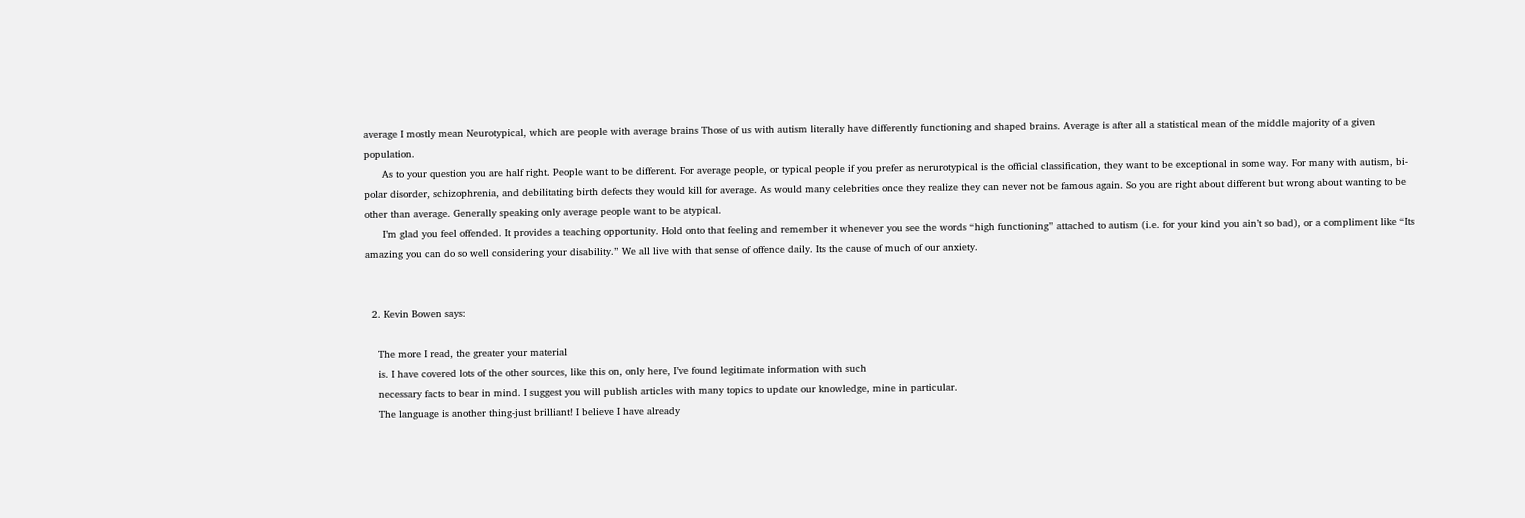average I mostly mean Neurotypical, which are people with average brains Those of us with autism literally have differently functioning and shaped brains. Average is after all a statistical mean of the middle majority of a given population.
      As to your question you are half right. People want to be different. For average people, or typical people if you prefer as nerurotypical is the official classification, they want to be exceptional in some way. For many with autism, bi-polar disorder, schizophrenia, and debilitating birth defects they would kill for average. As would many celebrities once they realize they can never not be famous again. So you are right about different but wrong about wanting to be other than average. Generally speaking only average people want to be atypical.
      I’m glad you feel offended. It provides a teaching opportunity. Hold onto that feeling and remember it whenever you see the words “high functioning” attached to autism (i.e. for your kind you ain’t so bad), or a compliment like “Its amazing you can do so well considering your disability.” We all live with that sense of offence daily. Its the cause of much of our anxiety.


  2. Kevin Bowen says:

    The more I read, the greater your material
    is. I have covered lots of the other sources, like this on, only here, I’ve found legitimate information with such
    necessary facts to bear in mind. I suggest you will publish articles with many topics to update our knowledge, mine in particular.
    The language is another thing-just brilliant! I believe I have already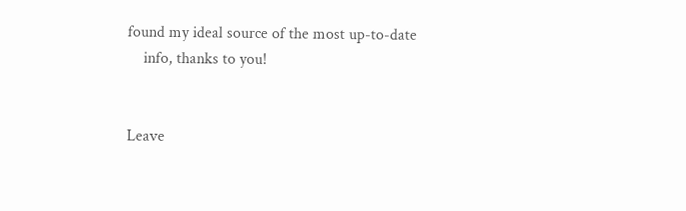found my ideal source of the most up-to-date
    info, thanks to you!


Leave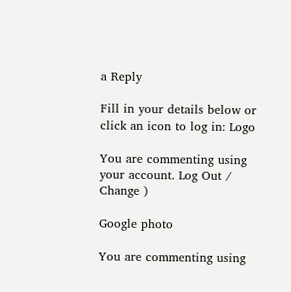a Reply

Fill in your details below or click an icon to log in: Logo

You are commenting using your account. Log Out /  Change )

Google photo

You are commenting using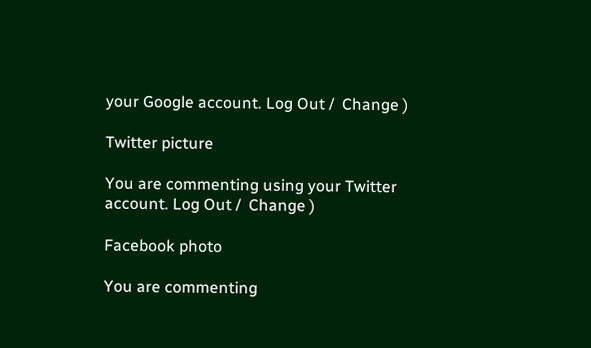your Google account. Log Out /  Change )

Twitter picture

You are commenting using your Twitter account. Log Out /  Change )

Facebook photo

You are commenting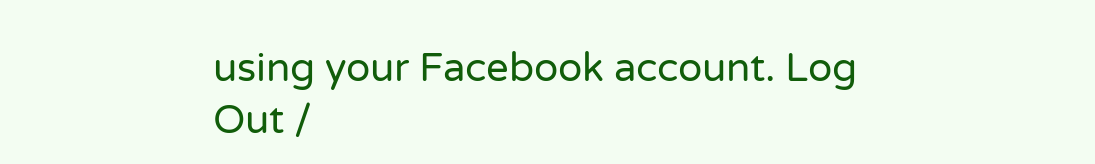using your Facebook account. Log Out /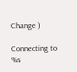Change )

Connecting to %s